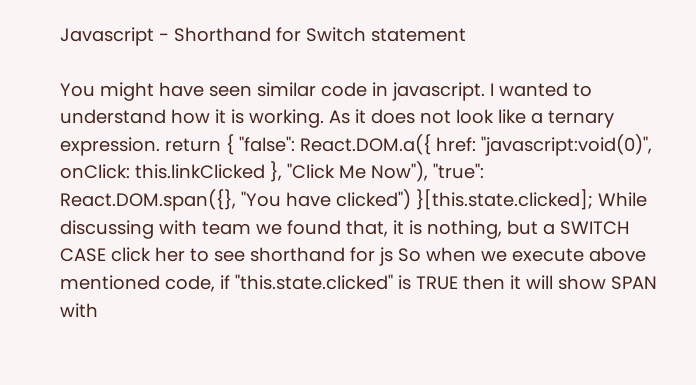Javascript - Shorthand for Switch statement

You might have seen similar code in javascript. I wanted to understand how it is working. As it does not look like a ternary expression. return { "false": React.DOM.a({ href: "javascript:void(0)", onClick: this.linkClicked }, "Click Me Now"), "true": React.DOM.span({}, "You have clicked") }[this.state.clicked]; While discussing with team we found that, it is nothing, but a SWITCH CASE click her to see shorthand for js So when we execute above mentioned code, if "this.state.clicked" is TRUE then it will show SPAN with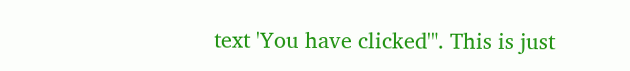text 'You have clicked'". This is just